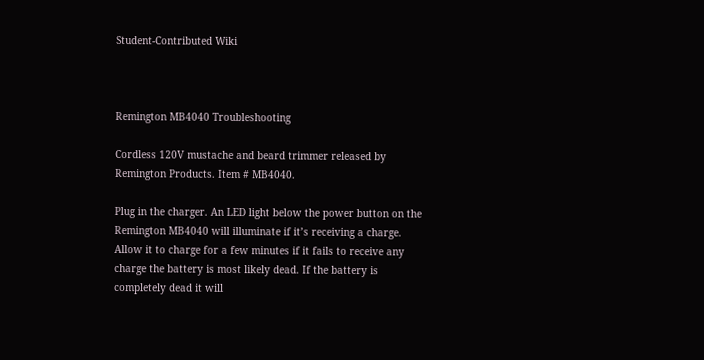Student-Contributed Wiki



Remington MB4040 Troubleshooting

Cordless 120V mustache and beard trimmer released by Remington Products. Item # MB4040.

Plug in the charger. An LED light below the power button on the Remington MB4040 will illuminate if it’s receiving a charge. Allow it to charge for a few minutes if it fails to receive any charge the battery is most likely dead. If the battery is completely dead it will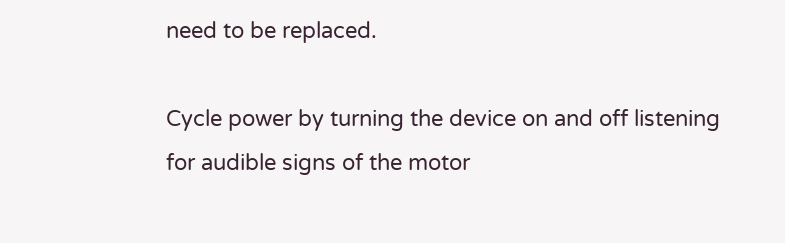need to be replaced.

Cycle power by turning the device on and off listening for audible signs of the motor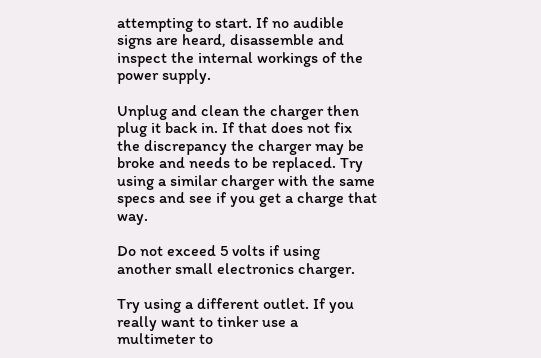attempting to start. If no audible signs are heard, disassemble and inspect the internal workings of the power supply.

Unplug and clean the charger then plug it back in. If that does not fix the discrepancy the charger may be broke and needs to be replaced. Try using a similar charger with the same specs and see if you get a charge that way.

Do not exceed 5 volts if using another small electronics charger.

Try using a different outlet. If you really want to tinker use a multimeter to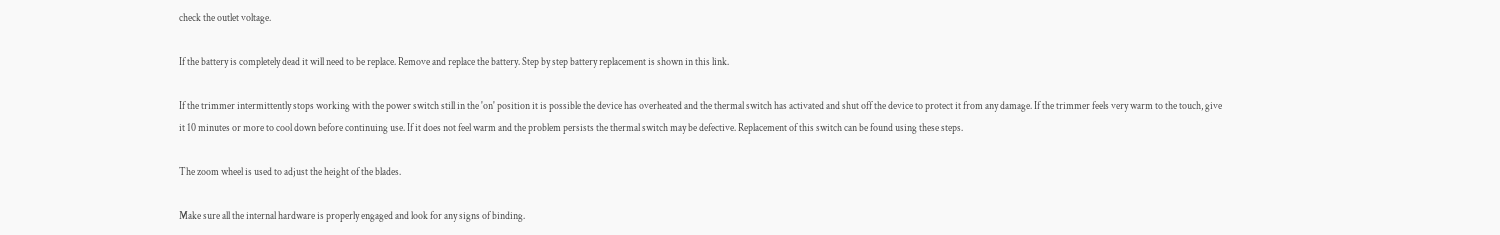check the outlet voltage.

If the battery is completely dead it will need to be replace. Remove and replace the battery. Step by step battery replacement is shown in this link.

If the trimmer intermittently stops working with the power switch still in the 'on' position it is possible the device has overheated and the thermal switch has activated and shut off the device to protect it from any damage. If the trimmer feels very warm to the touch, give it 10 minutes or more to cool down before continuing use. If it does not feel warm and the problem persists the thermal switch may be defective. Replacement of this switch can be found using these steps.

The zoom wheel is used to adjust the height of the blades.

Make sure all the internal hardware is properly engaged and look for any signs of binding.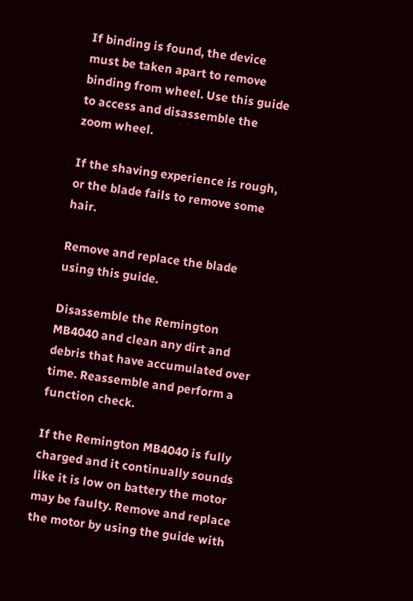If binding is found, the device must be taken apart to remove binding from wheel. Use this guide to access and disassemble the zoom wheel.

If the shaving experience is rough, or the blade fails to remove some hair.

Remove and replace the blade using this guide.

Disassemble the Remington MB4040 and clean any dirt and debris that have accumulated over time. Reassemble and perform a function check.

If the Remington MB4040 is fully charged and it continually sounds like it is low on battery the motor may be faulty. Remove and replace the motor by using the guide with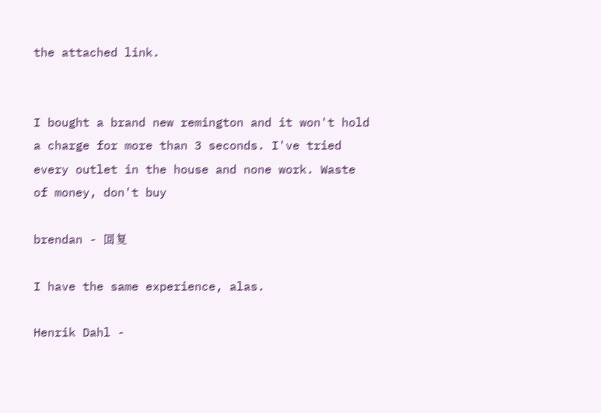the attached link.


I bought a brand new remington and it won't hold a charge for more than 3 seconds. I've tried every outlet in the house and none work. Waste of money, don't buy

brendan - 回复

I have the same experience, alas.

Henrik Dahl -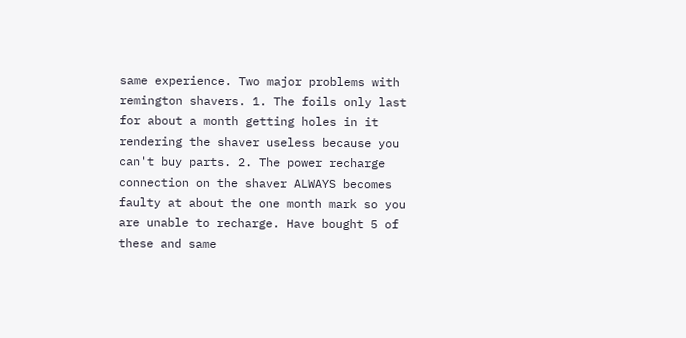same experience. Two major problems with remington shavers. 1. The foils only last for about a month getting holes in it rendering the shaver useless because you can't buy parts. 2. The power recharge connection on the shaver ALWAYS becomes faulty at about the one month mark so you are unable to recharge. Have bought 5 of these and same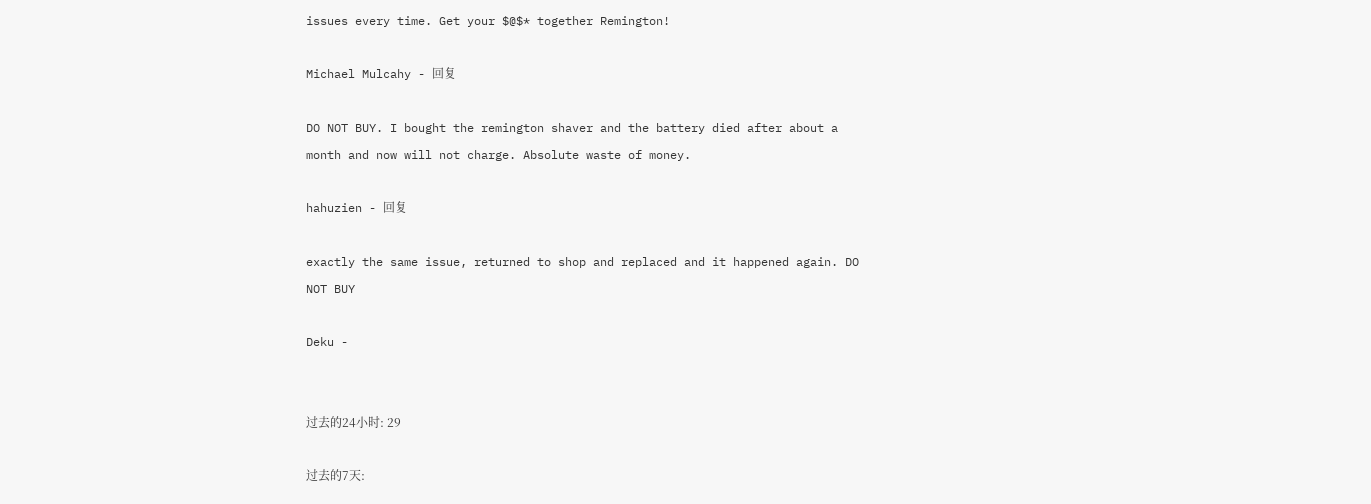issues every time. Get your $@$* together Remington!

Michael Mulcahy - 回复

DO NOT BUY. I bought the remington shaver and the battery died after about a month and now will not charge. Absolute waste of money.

hahuzien - 回复

exactly the same issue, returned to shop and replaced and it happened again. DO NOT BUY

Deku -


过去的24小时: 29

过去的7天: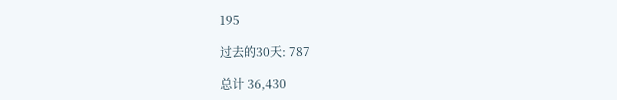195

过去的30天: 787

总计 36,430